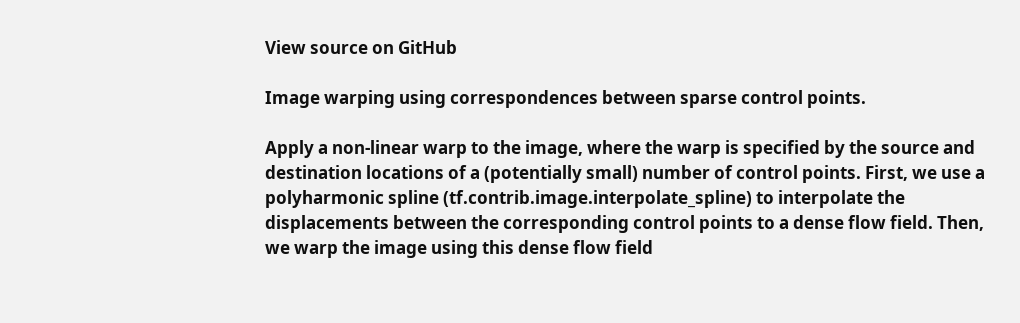View source on GitHub

Image warping using correspondences between sparse control points.

Apply a non-linear warp to the image, where the warp is specified by the source and destination locations of a (potentially small) number of control points. First, we use a polyharmonic spline (tf.contrib.image.interpolate_spline) to interpolate the displacements between the corresponding control points to a dense flow field. Then, we warp the image using this dense flow field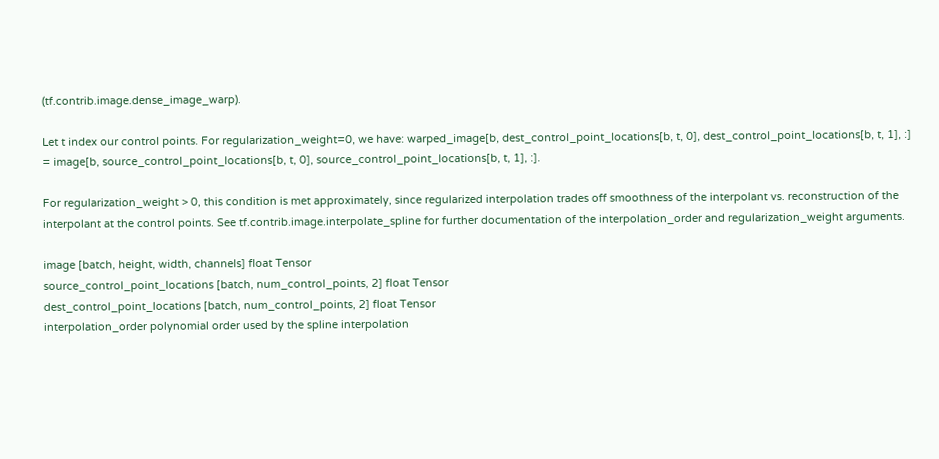(tf.contrib.image.dense_image_warp).

Let t index our control points. For regularization_weight=0, we have: warped_image[b, dest_control_point_locations[b, t, 0], dest_control_point_locations[b, t, 1], :] = image[b, source_control_point_locations[b, t, 0], source_control_point_locations[b, t, 1], :].

For regularization_weight > 0, this condition is met approximately, since regularized interpolation trades off smoothness of the interpolant vs. reconstruction of the interpolant at the control points. See tf.contrib.image.interpolate_spline for further documentation of the interpolation_order and regularization_weight arguments.

image [batch, height, width, channels] float Tensor
source_control_point_locations [batch, num_control_points, 2] float Tensor
dest_control_point_locations [batch, num_control_points, 2] float Tensor
interpolation_order polynomial order used by the spline interpolation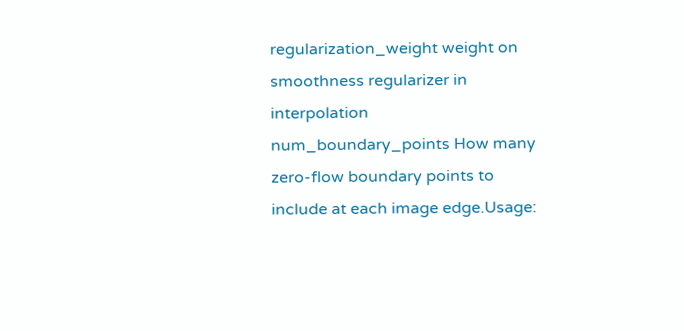regularization_weight weight on smoothness regularizer in interpolation
num_boundary_points How many zero-flow boundary points to include at each image edge.Usage: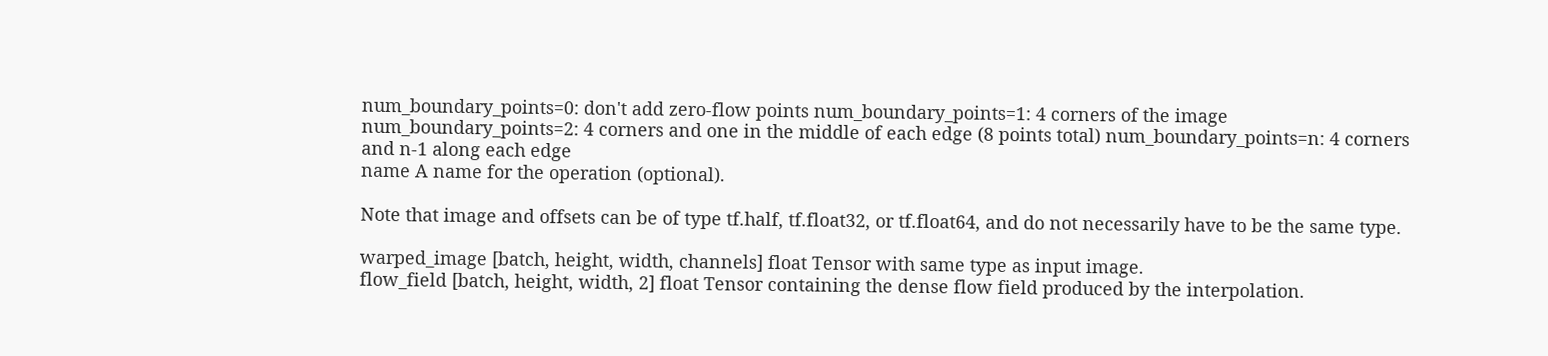num_boundary_points=0: don't add zero-flow points num_boundary_points=1: 4 corners of the image num_boundary_points=2: 4 corners and one in the middle of each edge (8 points total) num_boundary_points=n: 4 corners and n-1 along each edge
name A name for the operation (optional).

Note that image and offsets can be of type tf.half, tf.float32, or tf.float64, and do not necessarily have to be the same type.

warped_image [batch, height, width, channels] float Tensor with same type as input image.
flow_field [batch, height, width, 2] float Tensor containing the dense flow field produced by the interpolation.